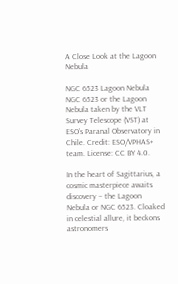A Close Look at the Lagoon Nebula

NGC 6523 Lagoon Nebula
NGC 6523 or the Lagoon Nebula taken by the VLT Survey Telescope (VST) at ESO’s Paranal Observatory in Chile. Credit: ESO/VPHAS+ team. License: CC BY 4.0.

In the heart of Sagittarius, a cosmic masterpiece awaits discovery – the Lagoon Nebula or NGC 6523. Cloaked in celestial allure, it beckons astronomers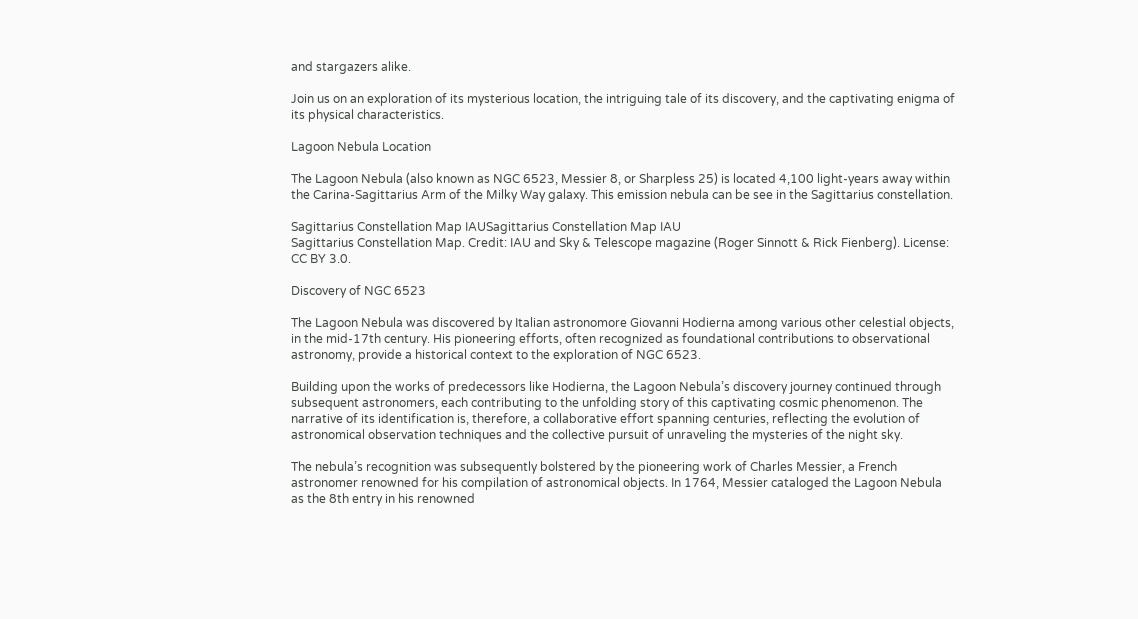and stargazers alike.

Join us on an exploration of its mysterious location, the intriguing tale of its discovery, and the captivating enigma of its physical characteristics.

Lagoon Nebula Location

The Lagoon Nebula (also known as NGC 6523, Messier 8, or Sharpless 25) is located 4,100 light-years away within the Carina-Sagittarius Arm of the Milky Way galaxy. This emission nebula can be see in the Sagittarius constellation.

Sagittarius Constellation Map IAUSagittarius Constellation Map IAU
Sagittarius Constellation Map. Credit: IAU and Sky & Telescope magazine (Roger Sinnott & Rick Fienberg). License: CC BY 3.0.

Discovery of NGC 6523

The Lagoon Nebula was discovered by Italian astronomore Giovanni Hodierna among various other celestial objects, in the mid-17th century. His pioneering efforts, often recognized as foundational contributions to observational astronomy, provide a historical context to the exploration of NGC 6523.

Building upon the works of predecessors like Hodierna, the Lagoon Nebula’s discovery journey continued through subsequent astronomers, each contributing to the unfolding story of this captivating cosmic phenomenon. The narrative of its identification is, therefore, a collaborative effort spanning centuries, reflecting the evolution of astronomical observation techniques and the collective pursuit of unraveling the mysteries of the night sky.

The nebula’s recognition was subsequently bolstered by the pioneering work of Charles Messier, a French astronomer renowned for his compilation of astronomical objects. In 1764, Messier cataloged the Lagoon Nebula as the 8th entry in his renowned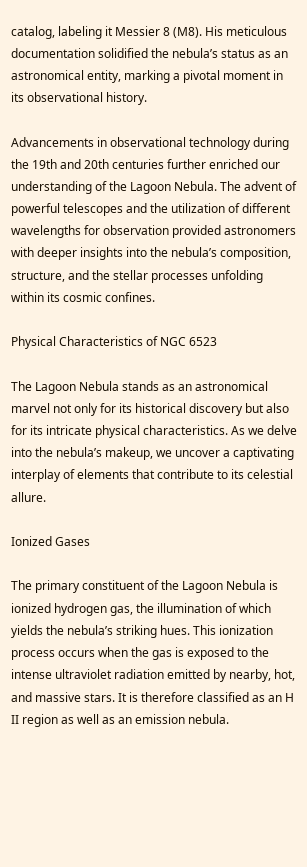catalog, labeling it Messier 8 (M8). His meticulous documentation solidified the nebula’s status as an astronomical entity, marking a pivotal moment in its observational history.

Advancements in observational technology during the 19th and 20th centuries further enriched our understanding of the Lagoon Nebula. The advent of powerful telescopes and the utilization of different wavelengths for observation provided astronomers with deeper insights into the nebula’s composition, structure, and the stellar processes unfolding within its cosmic confines.

Physical Characteristics of NGC 6523

The Lagoon Nebula stands as an astronomical marvel not only for its historical discovery but also for its intricate physical characteristics. As we delve into the nebula’s makeup, we uncover a captivating interplay of elements that contribute to its celestial allure.

Ionized Gases

The primary constituent of the Lagoon Nebula is ionized hydrogen gas, the illumination of which yields the nebula’s striking hues. This ionization process occurs when the gas is exposed to the intense ultraviolet radiation emitted by nearby, hot, and massive stars. It is therefore classified as an H II region as well as an emission nebula.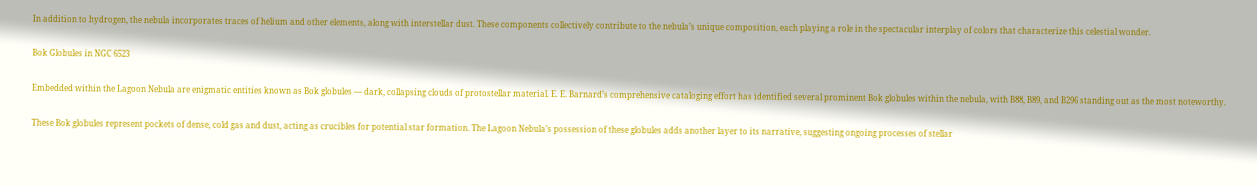In addition to hydrogen, the nebula incorporates traces of helium and other elements, along with interstellar dust. These components collectively contribute to the nebula’s unique composition, each playing a role in the spectacular interplay of colors that characterize this celestial wonder.

Bok Globules in NGC 6523

Embedded within the Lagoon Nebula are enigmatic entities known as Bok globules — dark, collapsing clouds of protostellar material. E. E. Barnard’s comprehensive cataloging effort has identified several prominent Bok globules within the nebula, with B88, B89, and B296 standing out as the most noteworthy.

These Bok globules represent pockets of dense, cold gas and dust, acting as crucibles for potential star formation. The Lagoon Nebula’s possession of these globules adds another layer to its narrative, suggesting ongoing processes of stellar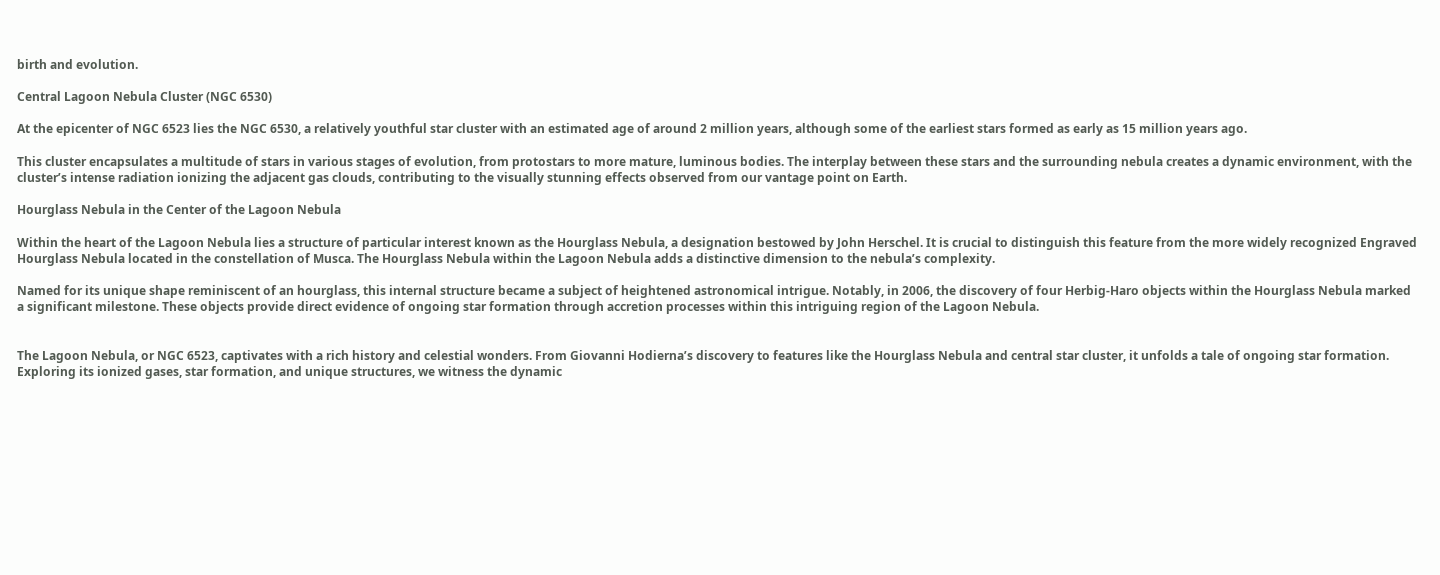birth and evolution.

Central Lagoon Nebula Cluster (NGC 6530)

At the epicenter of NGC 6523 lies the NGC 6530, a relatively youthful star cluster with an estimated age of around 2 million years, although some of the earliest stars formed as early as 15 million years ago.

This cluster encapsulates a multitude of stars in various stages of evolution, from protostars to more mature, luminous bodies. The interplay between these stars and the surrounding nebula creates a dynamic environment, with the cluster’s intense radiation ionizing the adjacent gas clouds, contributing to the visually stunning effects observed from our vantage point on Earth.

Hourglass Nebula in the Center of the Lagoon Nebula

Within the heart of the Lagoon Nebula lies a structure of particular interest known as the Hourglass Nebula, a designation bestowed by John Herschel. It is crucial to distinguish this feature from the more widely recognized Engraved Hourglass Nebula located in the constellation of Musca. The Hourglass Nebula within the Lagoon Nebula adds a distinctive dimension to the nebula’s complexity.

Named for its unique shape reminiscent of an hourglass, this internal structure became a subject of heightened astronomical intrigue. Notably, in 2006, the discovery of four Herbig-Haro objects within the Hourglass Nebula marked a significant milestone. These objects provide direct evidence of ongoing star formation through accretion processes within this intriguing region of the Lagoon Nebula.


The Lagoon Nebula, or NGC 6523, captivates with a rich history and celestial wonders. From Giovanni Hodierna’s discovery to features like the Hourglass Nebula and central star cluster, it unfolds a tale of ongoing star formation. Exploring its ionized gases, star formation, and unique structures, we witness the dynamic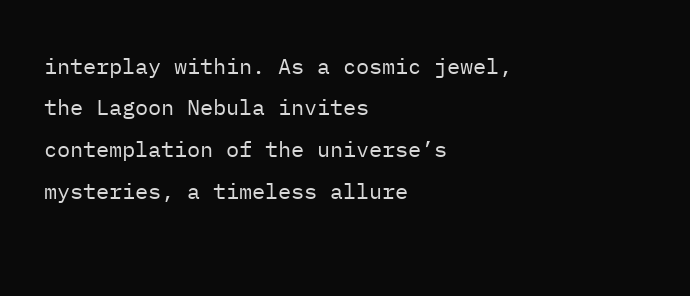interplay within. As a cosmic jewel, the Lagoon Nebula invites contemplation of the universe’s mysteries, a timeless allure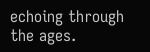echoing through the ages.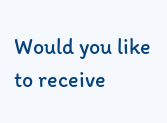Would you like to receive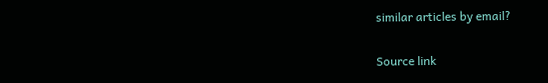similar articles by email?

Source link